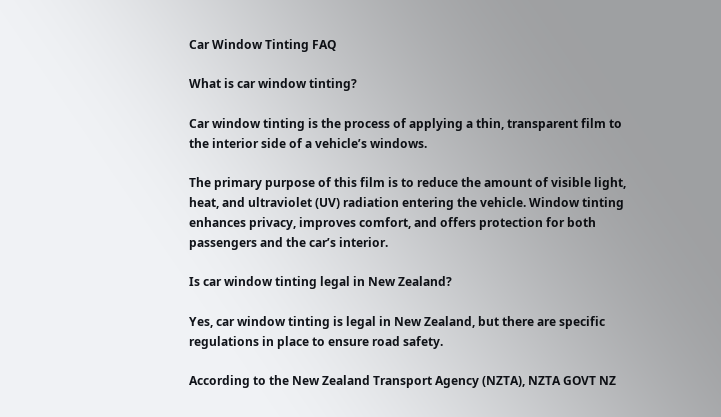Car Window Tinting FAQ

What is car window tinting?

Car window tinting is the process of applying a thin, transparent film to the interior side of a vehicle’s windows.

The primary purpose of this film is to reduce the amount of visible light, heat, and ultraviolet (UV) radiation entering the vehicle. Window tinting enhances privacy, improves comfort, and offers protection for both passengers and the car’s interior.

Is car window tinting legal in New Zealand?

Yes, car window tinting is legal in New Zealand, but there are specific regulations in place to ensure road safety.

According to the New Zealand Transport Agency (NZTA), NZTA GOVT NZ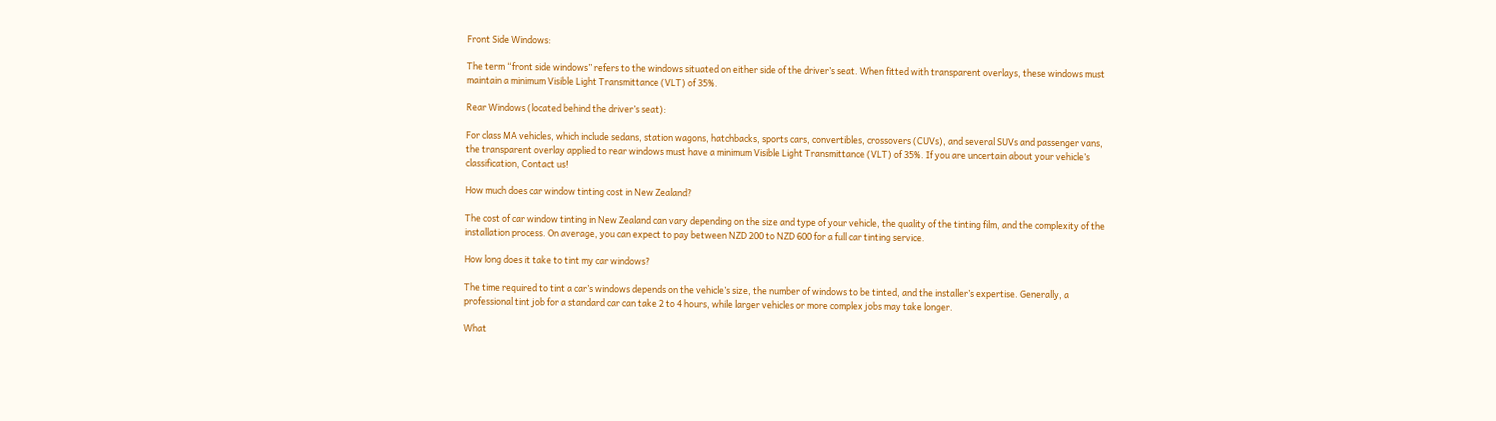Front Side Windows:

The term “front side windows” refers to the windows situated on either side of the driver’s seat. When fitted with transparent overlays, these windows must maintain a minimum Visible Light Transmittance (VLT) of 35%.

Rear Windows (located behind the driver’s seat):

For class MA vehicles, which include sedans, station wagons, hatchbacks, sports cars, convertibles, crossovers (CUVs), and several SUVs and passenger vans, the transparent overlay applied to rear windows must have a minimum Visible Light Transmittance (VLT) of 35%. If you are uncertain about your vehicle’s classification, Contact us!

How much does car window tinting cost in New Zealand?

The cost of car window tinting in New Zealand can vary depending on the size and type of your vehicle, the quality of the tinting film, and the complexity of the installation process. On average, you can expect to pay between NZD 200 to NZD 600 for a full car tinting service.

How long does it take to tint my car windows?

The time required to tint a car’s windows depends on the vehicle’s size, the number of windows to be tinted, and the installer’s expertise. Generally, a professional tint job for a standard car can take 2 to 4 hours, while larger vehicles or more complex jobs may take longer.

What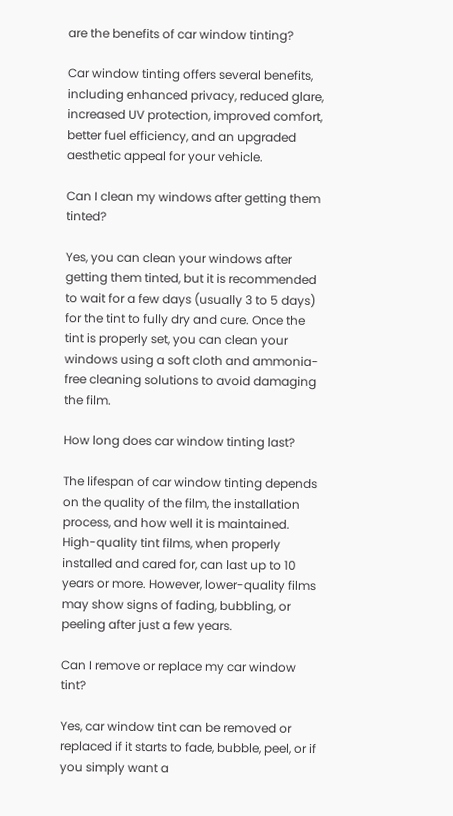are the benefits of car window tinting?

Car window tinting offers several benefits, including enhanced privacy, reduced glare, increased UV protection, improved comfort, better fuel efficiency, and an upgraded aesthetic appeal for your vehicle.

Can I clean my windows after getting them tinted?

Yes, you can clean your windows after getting them tinted, but it is recommended to wait for a few days (usually 3 to 5 days) for the tint to fully dry and cure. Once the tint is properly set, you can clean your windows using a soft cloth and ammonia-free cleaning solutions to avoid damaging the film.

How long does car window tinting last?

The lifespan of car window tinting depends on the quality of the film, the installation process, and how well it is maintained. High-quality tint films, when properly installed and cared for, can last up to 10 years or more. However, lower-quality films may show signs of fading, bubbling, or peeling after just a few years.

Can I remove or replace my car window tint?

Yes, car window tint can be removed or replaced if it starts to fade, bubble, peel, or if you simply want a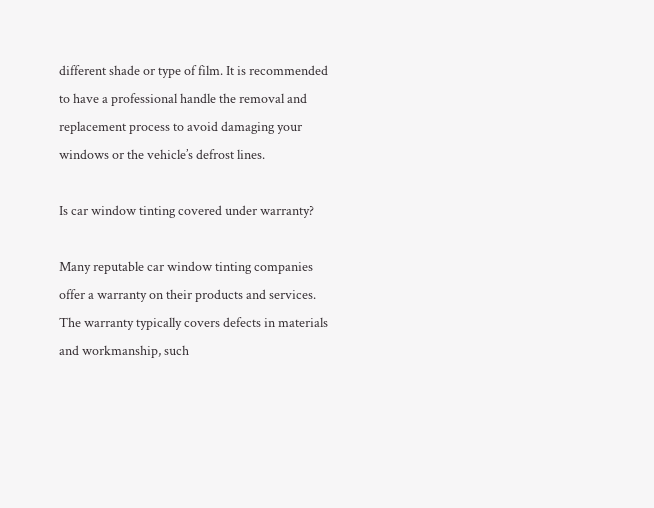different shade or type of film. It is recommended to have a professional handle the removal and replacement process to avoid damaging your windows or the vehicle’s defrost lines.

Is car window tinting covered under warranty?

Many reputable car window tinting companies offer a warranty on their products and services. The warranty typically covers defects in materials and workmanship, such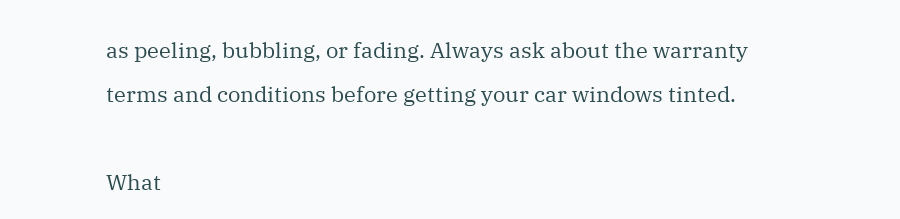as peeling, bubbling, or fading. Always ask about the warranty terms and conditions before getting your car windows tinted.

What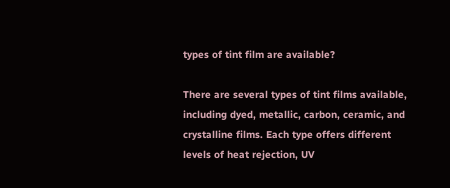types of tint film are available?

There are several types of tint films available, including dyed, metallic, carbon, ceramic, and crystalline films. Each type offers different levels of heat rejection, UV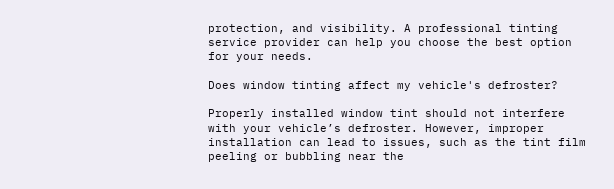protection, and visibility. A professional tinting service provider can help you choose the best option for your needs.

Does window tinting affect my vehicle's defroster?

Properly installed window tint should not interfere with your vehicle’s defroster. However, improper installation can lead to issues, such as the tint film peeling or bubbling near the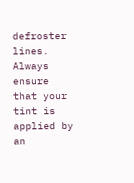defroster lines. Always ensure that your tint is applied by an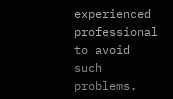experienced professional to avoid such problems.